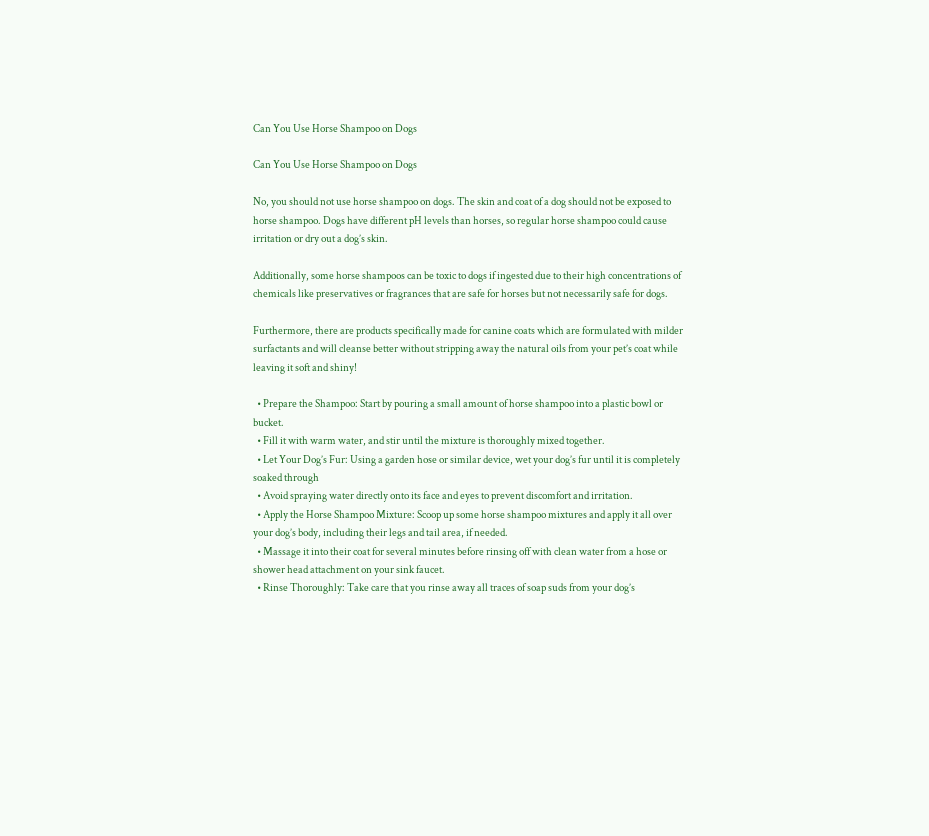Can You Use Horse Shampoo on Dogs

Can You Use Horse Shampoo on Dogs

No, you should not use horse shampoo on dogs. The skin and coat of a dog should not be exposed to horse shampoo. Dogs have different pH levels than horses, so regular horse shampoo could cause irritation or dry out a dog’s skin.

Additionally, some horse shampoos can be toxic to dogs if ingested due to their high concentrations of chemicals like preservatives or fragrances that are safe for horses but not necessarily safe for dogs.

Furthermore, there are products specifically made for canine coats which are formulated with milder surfactants and will cleanse better without stripping away the natural oils from your pet’s coat while leaving it soft and shiny!

  • Prepare the Shampoo: Start by pouring a small amount of horse shampoo into a plastic bowl or bucket.
  • Fill it with warm water, and stir until the mixture is thoroughly mixed together.
  • Let Your Dog’s Fur: Using a garden hose or similar device, wet your dog’s fur until it is completely soaked through
  • Avoid spraying water directly onto its face and eyes to prevent discomfort and irritation.
  • Apply the Horse Shampoo Mixture: Scoop up some horse shampoo mixtures and apply it all over your dog’s body, including their legs and tail area, if needed.
  • Massage it into their coat for several minutes before rinsing off with clean water from a hose or shower head attachment on your sink faucet.
  • Rinse Thoroughly: Take care that you rinse away all traces of soap suds from your dog’s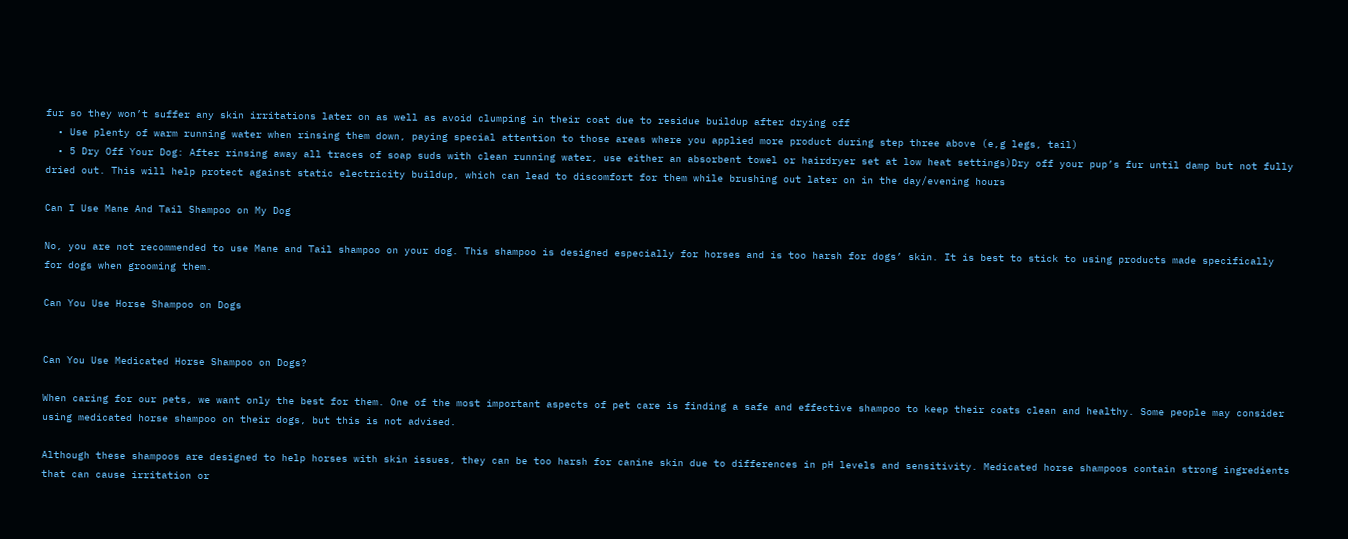fur so they won’t suffer any skin irritations later on as well as avoid clumping in their coat due to residue buildup after drying off
  • Use plenty of warm running water when rinsing them down, paying special attention to those areas where you applied more product during step three above (e,g legs, tail)
  • 5 Dry Off Your Dog: After rinsing away all traces of soap suds with clean running water, use either an absorbent towel or hairdryer set at low heat settings)Dry off your pup’s fur until damp but not fully dried out. This will help protect against static electricity buildup, which can lead to discomfort for them while brushing out later on in the day/evening hours

Can I Use Mane And Tail Shampoo on My Dog

No, you are not recommended to use Mane and Tail shampoo on your dog. This shampoo is designed especially for horses and is too harsh for dogs’ skin. It is best to stick to using products made specifically for dogs when grooming them.

Can You Use Horse Shampoo on Dogs


Can You Use Medicated Horse Shampoo on Dogs?

When caring for our pets, we want only the best for them. One of the most important aspects of pet care is finding a safe and effective shampoo to keep their coats clean and healthy. Some people may consider using medicated horse shampoo on their dogs, but this is not advised.

Although these shampoos are designed to help horses with skin issues, they can be too harsh for canine skin due to differences in pH levels and sensitivity. Medicated horse shampoos contain strong ingredients that can cause irritation or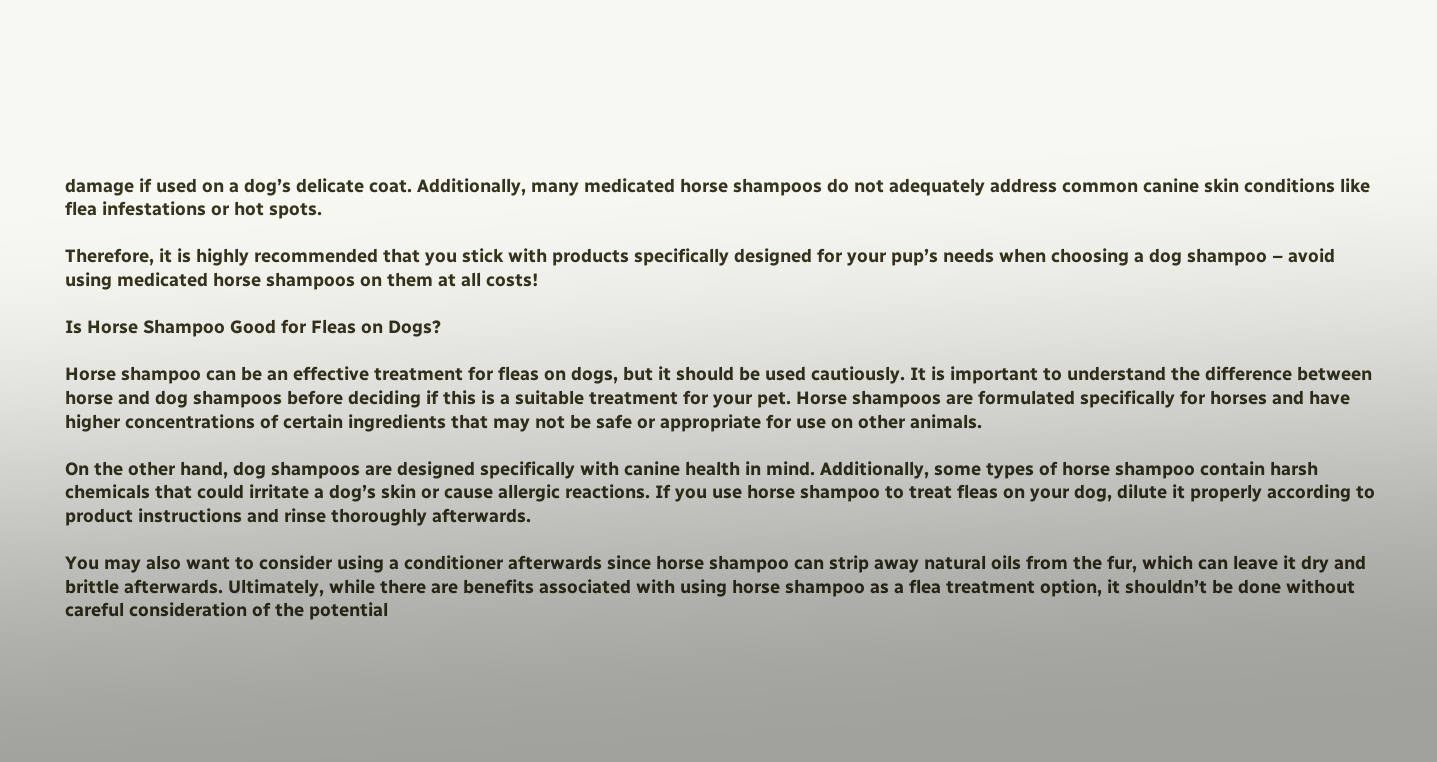damage if used on a dog’s delicate coat. Additionally, many medicated horse shampoos do not adequately address common canine skin conditions like flea infestations or hot spots.

Therefore, it is highly recommended that you stick with products specifically designed for your pup’s needs when choosing a dog shampoo – avoid using medicated horse shampoos on them at all costs!

Is Horse Shampoo Good for Fleas on Dogs?

Horse shampoo can be an effective treatment for fleas on dogs, but it should be used cautiously. It is important to understand the difference between horse and dog shampoos before deciding if this is a suitable treatment for your pet. Horse shampoos are formulated specifically for horses and have higher concentrations of certain ingredients that may not be safe or appropriate for use on other animals.

On the other hand, dog shampoos are designed specifically with canine health in mind. Additionally, some types of horse shampoo contain harsh chemicals that could irritate a dog’s skin or cause allergic reactions. If you use horse shampoo to treat fleas on your dog, dilute it properly according to product instructions and rinse thoroughly afterwards.

You may also want to consider using a conditioner afterwards since horse shampoo can strip away natural oils from the fur, which can leave it dry and brittle afterwards. Ultimately, while there are benefits associated with using horse shampoo as a flea treatment option, it shouldn’t be done without careful consideration of the potential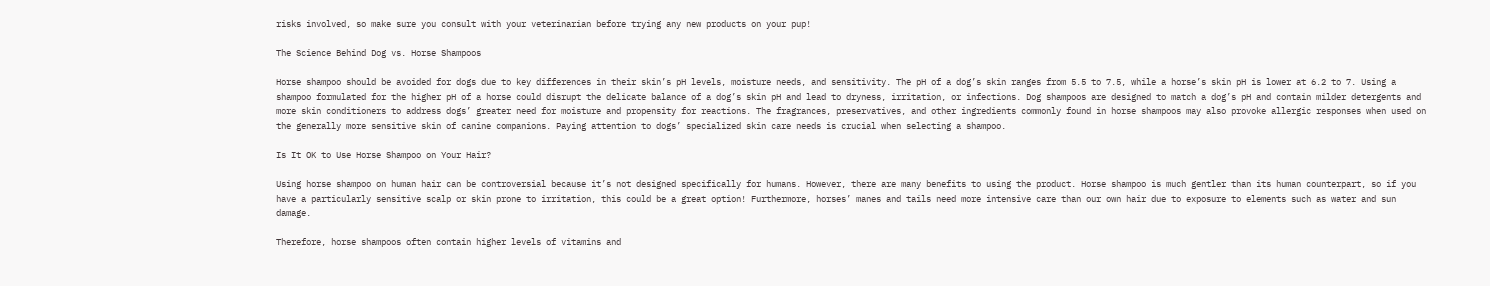risks involved, so make sure you consult with your veterinarian before trying any new products on your pup!

The Science Behind Dog vs. Horse Shampoos

Horse shampoo should be avoided for dogs due to key differences in their skin’s pH levels, moisture needs, and sensitivity. The pH of a dog’s skin ranges from 5.5 to 7.5, while a horse’s skin pH is lower at 6.2 to 7. Using a shampoo formulated for the higher pH of a horse could disrupt the delicate balance of a dog’s skin pH and lead to dryness, irritation, or infections. Dog shampoos are designed to match a dog’s pH and contain milder detergents and more skin conditioners to address dogs’ greater need for moisture and propensity for reactions. The fragrances, preservatives, and other ingredients commonly found in horse shampoos may also provoke allergic responses when used on the generally more sensitive skin of canine companions. Paying attention to dogs’ specialized skin care needs is crucial when selecting a shampoo.

Is It OK to Use Horse Shampoo on Your Hair?

Using horse shampoo on human hair can be controversial because it’s not designed specifically for humans. However, there are many benefits to using the product. Horse shampoo is much gentler than its human counterpart, so if you have a particularly sensitive scalp or skin prone to irritation, this could be a great option! Furthermore, horses’ manes and tails need more intensive care than our own hair due to exposure to elements such as water and sun damage.

Therefore, horse shampoos often contain higher levels of vitamins and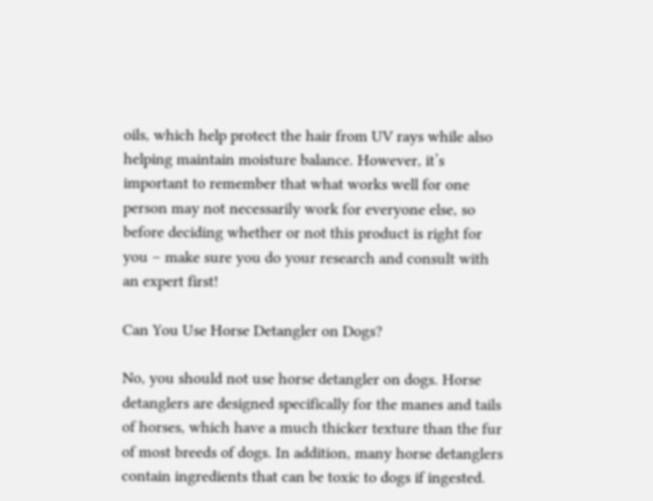oils, which help protect the hair from UV rays while also helping maintain moisture balance. However, it’s important to remember that what works well for one person may not necessarily work for everyone else, so before deciding whether or not this product is right for you – make sure you do your research and consult with an expert first!

Can You Use Horse Detangler on Dogs?

No, you should not use horse detangler on dogs. Horse detanglers are designed specifically for the manes and tails of horses, which have a much thicker texture than the fur of most breeds of dogs. In addition, many horse detanglers contain ingredients that can be toxic to dogs if ingested.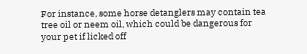For instance, some horse detanglers may contain tea tree oil or neem oil, which could be dangerous for your pet if licked off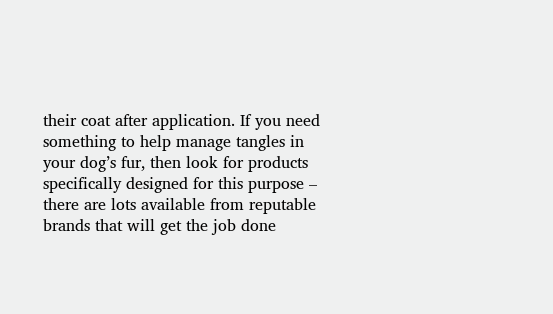their coat after application. If you need something to help manage tangles in your dog’s fur, then look for products specifically designed for this purpose – there are lots available from reputable brands that will get the job done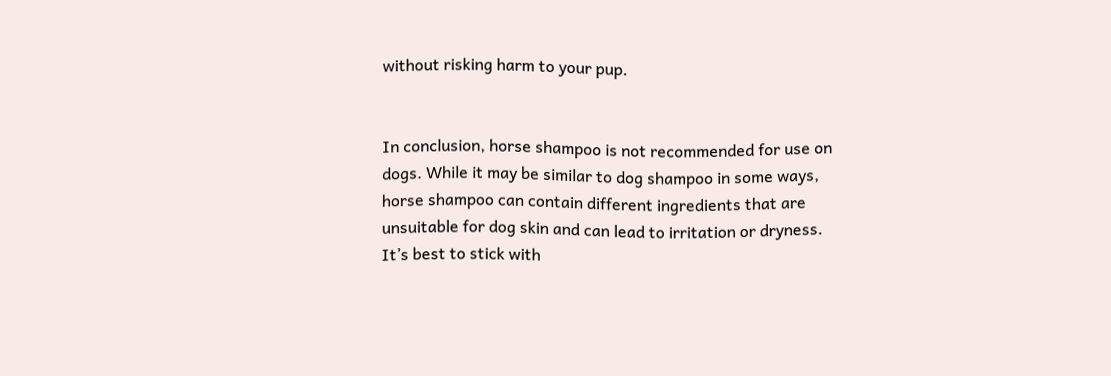without risking harm to your pup.


In conclusion, horse shampoo is not recommended for use on dogs. While it may be similar to dog shampoo in some ways, horse shampoo can contain different ingredients that are unsuitable for dog skin and can lead to irritation or dryness. It’s best to stick with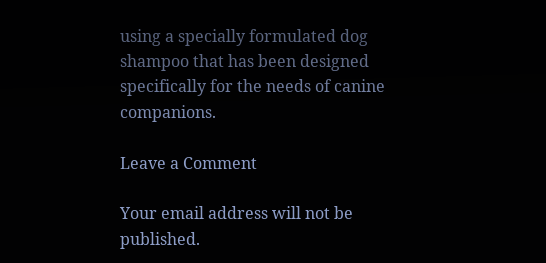using a specially formulated dog shampoo that has been designed specifically for the needs of canine companions.

Leave a Comment

Your email address will not be published.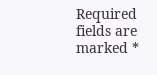Required fields are marked *